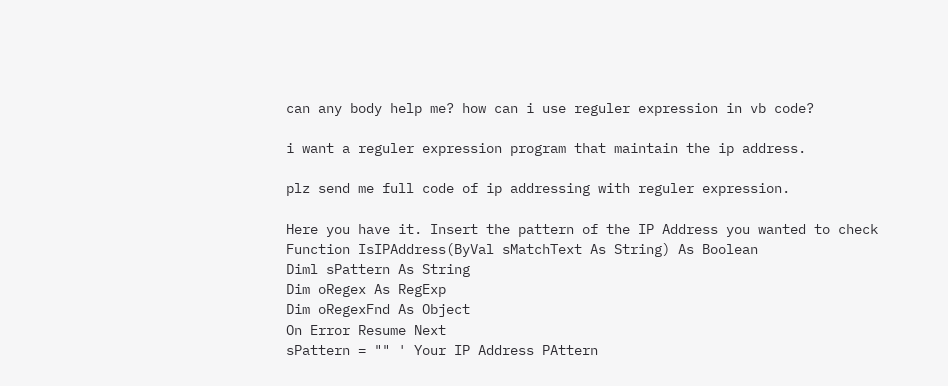can any body help me? how can i use reguler expression in vb code?

i want a reguler expression program that maintain the ip address.

plz send me full code of ip addressing with reguler expression.

Here you have it. Insert the pattern of the IP Address you wanted to check
Function IsIPAddress(ByVal sMatchText As String) As Boolean
Diml sPattern As String
Dim oRegex As RegExp
Dim oRegexFnd As Object
On Error Resume Next
sPattern = "" ' Your IP Address PAttern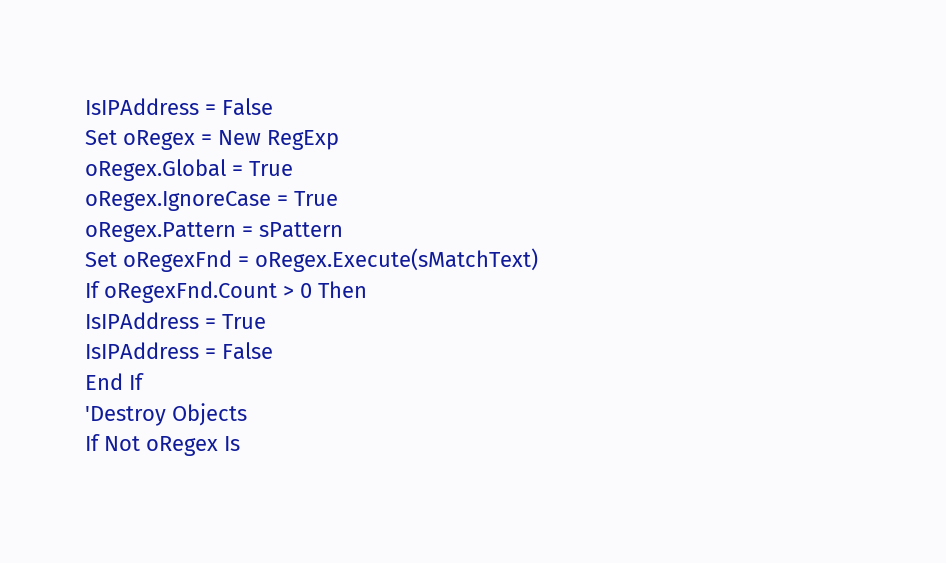IsIPAddress = False
Set oRegex = New RegExp
oRegex.Global = True
oRegex.IgnoreCase = True
oRegex.Pattern = sPattern
Set oRegexFnd = oRegex.Execute(sMatchText)
If oRegexFnd.Count > 0 Then
IsIPAddress = True
IsIPAddress = False
End If
'Destroy Objects
If Not oRegex Is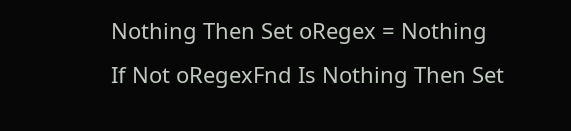Nothing Then Set oRegex = Nothing
If Not oRegexFnd Is Nothing Then Set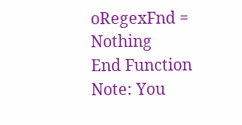oRegexFnd = Nothing
End Function
Note: You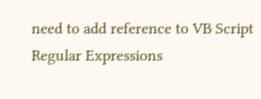need to add reference to VB Script Regular Expressions